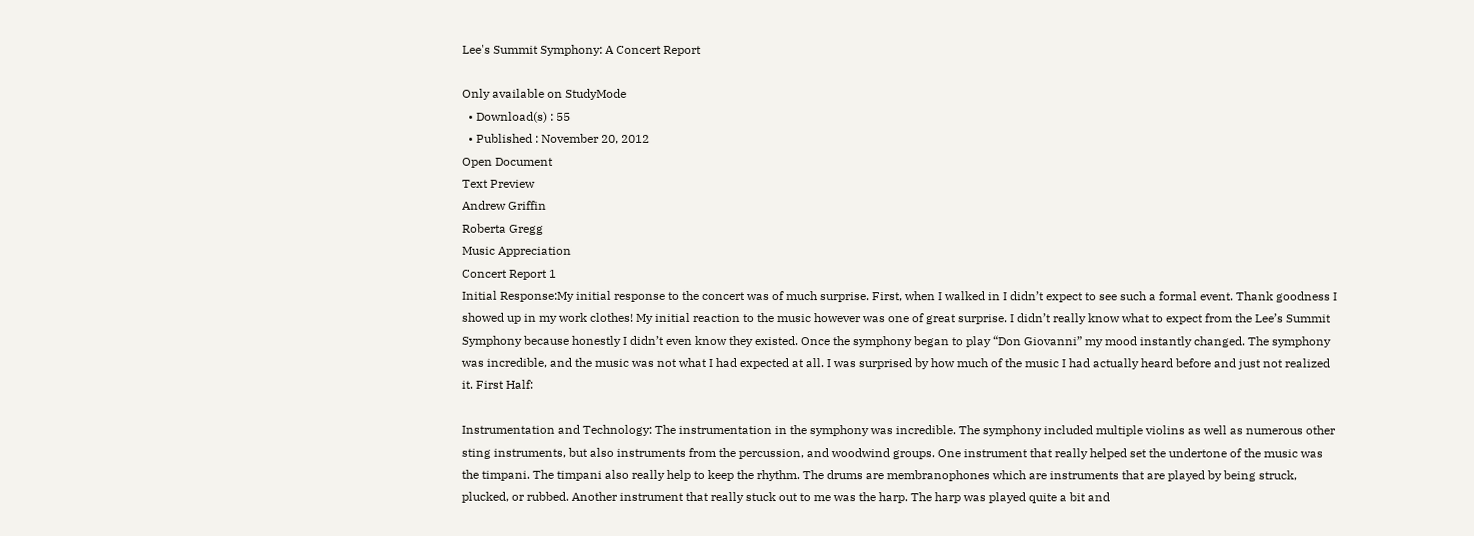Lee's Summit Symphony: A Concert Report

Only available on StudyMode
  • Download(s) : 55
  • Published : November 20, 2012
Open Document
Text Preview
Andrew Griffin
Roberta Gregg
Music Appreciation
Concert Report 1
Initial Response:My initial response to the concert was of much surprise. First, when I walked in I didn’t expect to see such a formal event. Thank goodness I showed up in my work clothes! My initial reaction to the music however was one of great surprise. I didn’t really know what to expect from the Lee’s Summit Symphony because honestly I didn’t even know they existed. Once the symphony began to play “Don Giovanni” my mood instantly changed. The symphony was incredible, and the music was not what I had expected at all. I was surprised by how much of the music I had actually heard before and just not realized it. First Half:

Instrumentation and Technology: The instrumentation in the symphony was incredible. The symphony included multiple violins as well as numerous other sting instruments, but also instruments from the percussion, and woodwind groups. One instrument that really helped set the undertone of the music was the timpani. The timpani also really help to keep the rhythm. The drums are membranophones which are instruments that are played by being struck, plucked, or rubbed. Another instrument that really stuck out to me was the harp. The harp was played quite a bit and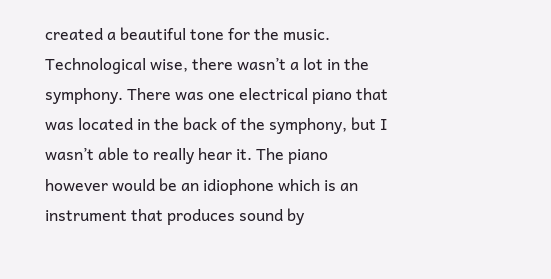created a beautiful tone for the music. Technological wise, there wasn’t a lot in the symphony. There was one electrical piano that was located in the back of the symphony, but I wasn’t able to really hear it. The piano however would be an idiophone which is an instrument that produces sound by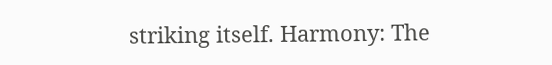striking itself. Harmony: The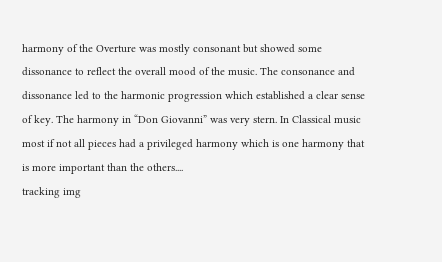harmony of the Overture was mostly consonant but showed some dissonance to reflect the overall mood of the music. The consonance and dissonance led to the harmonic progression which established a clear sense of key. The harmony in “Don Giovanni” was very stern. In Classical music most if not all pieces had a privileged harmony which is one harmony that is more important than the others....
tracking img